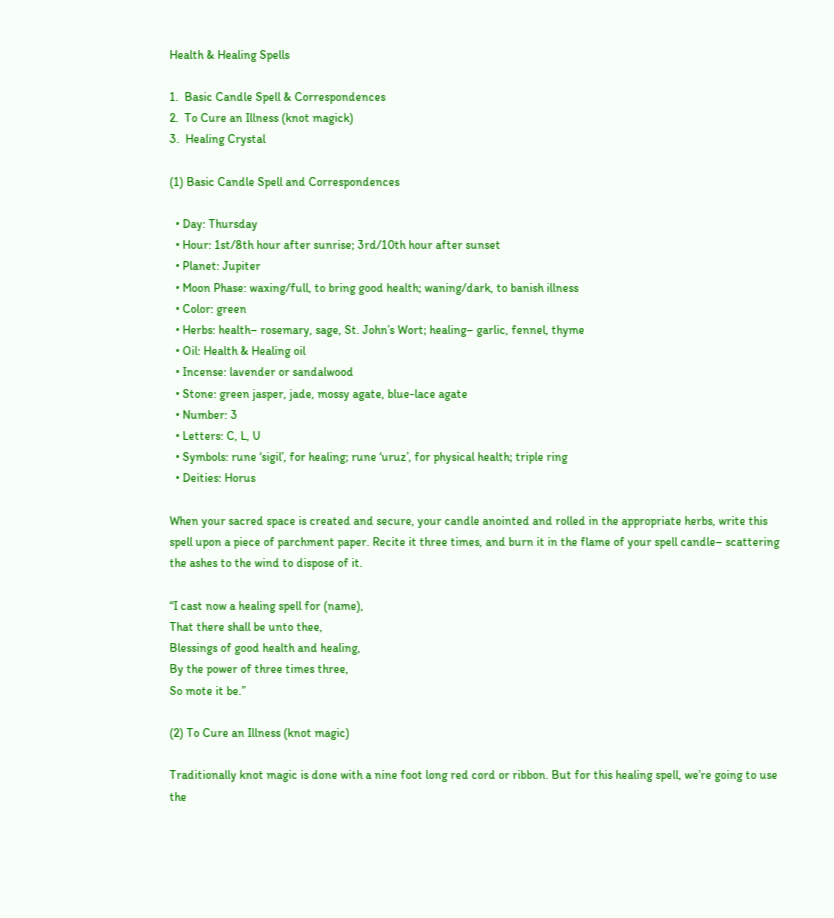Health & Healing Spells

1.  Basic Candle Spell & Correspondences
2.  To Cure an Illness (knot magick)
3.  Healing Crystal

(1) Basic Candle Spell and Correspondences

  • Day: Thursday
  • Hour: 1st/8th hour after sunrise; 3rd/10th hour after sunset
  • Planet: Jupiter
  • Moon Phase: waxing/full, to bring good health; waning/dark, to banish illness
  • Color: green
  • Herbs: health– rosemary, sage, St. John’s Wort; healing– garlic, fennel, thyme
  • Oil: Health & Healing oil
  • Incense: lavender or sandalwood
  • Stone: green jasper, jade, mossy agate, blue-lace agate
  • Number: 3
  • Letters: C, L, U
  • Symbols: rune ‘sigil’, for healing; rune ‘uruz’, for physical health; triple ring
  • Deities: Horus

When your sacred space is created and secure, your candle anointed and rolled in the appropriate herbs, write this spell upon a piece of parchment paper. Recite it three times, and burn it in the flame of your spell candle– scattering the ashes to the wind to dispose of it.

“I cast now a healing spell for (name),
That there shall be unto thee,
Blessings of good health and healing,
By the power of three times three,
So mote it be.”

(2) To Cure an Illness (knot magic)

Traditionally knot magic is done with a nine foot long red cord or ribbon. But for this healing spell, we’re going to use the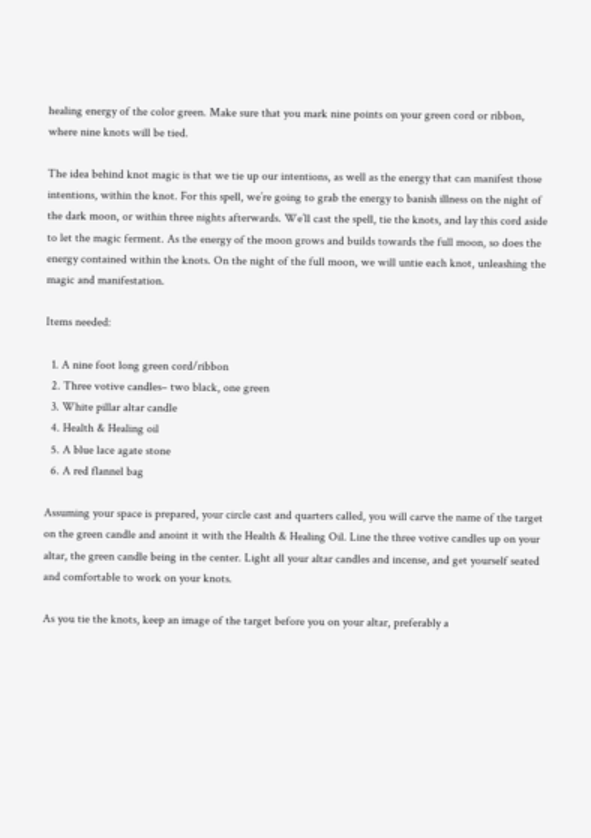healing energy of the color green. Make sure that you mark nine points on your green cord or ribbon, where nine knots will be tied.

The idea behind knot magic is that we tie up our intentions, as well as the energy that can manifest those intentions, within the knot. For this spell, we’re going to grab the energy to banish illness on the night of the dark moon, or within three nights afterwards. We’ll cast the spell, tie the knots, and lay this cord aside to let the magic ferment. As the energy of the moon grows and builds towards the full moon, so does the energy contained within the knots. On the night of the full moon, we will untie each knot, unleashing the magic and manifestation.

Items needed:

  1. A nine foot long green cord/ribbon
  2. Three votive candles– two black, one green
  3. White pillar altar candle
  4. Health & Healing oil
  5. A blue lace agate stone
  6. A red flannel bag

Assuming your space is prepared, your circle cast and quarters called, you will carve the name of the target on the green candle and anoint it with the Health & Healing Oil. Line the three votive candles up on your altar, the green candle being in the center. Light all your altar candles and incense, and get yourself seated and comfortable to work on your knots.

As you tie the knots, keep an image of the target before you on your altar, preferably a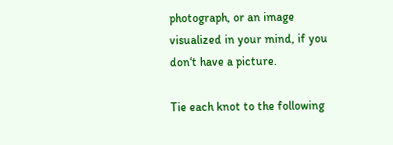photograph, or an image visualized in your mind, if you don‘t have a picture.

Tie each knot to the following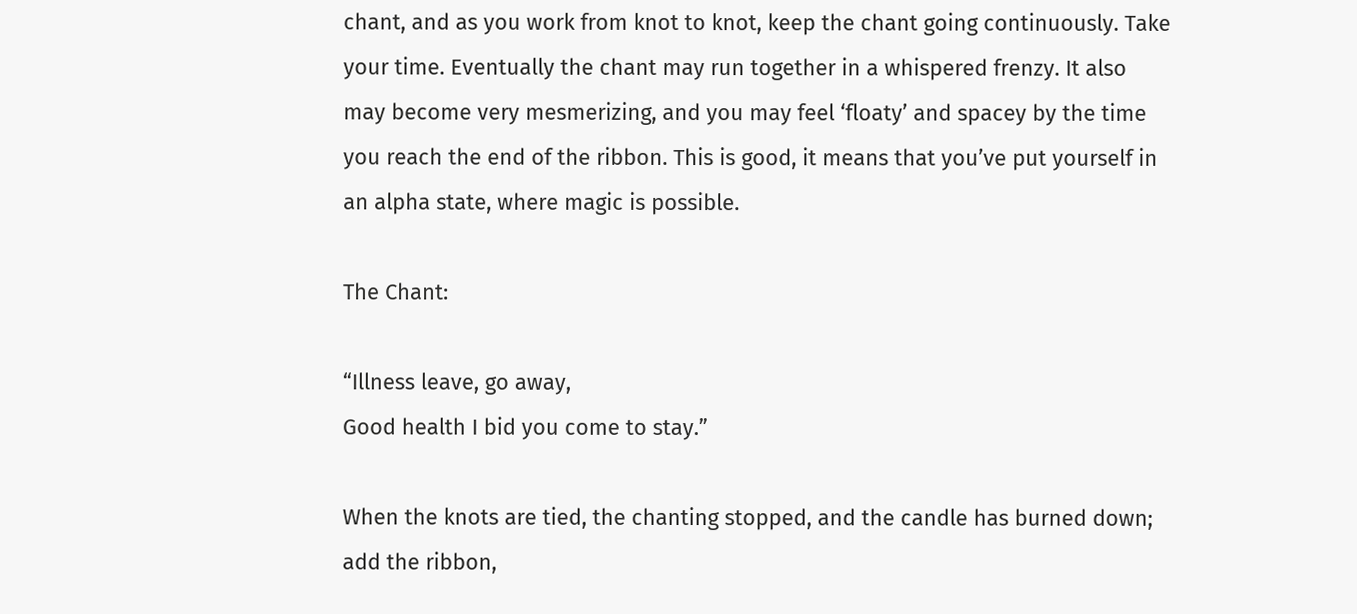chant, and as you work from knot to knot, keep the chant going continuously. Take your time. Eventually the chant may run together in a whispered frenzy. It also may become very mesmerizing, and you may feel ‘floaty’ and spacey by the time you reach the end of the ribbon. This is good, it means that you’ve put yourself in an alpha state, where magic is possible.

The Chant:

“Illness leave, go away,
Good health I bid you come to stay.”

When the knots are tied, the chanting stopped, and the candle has burned down; add the ribbon,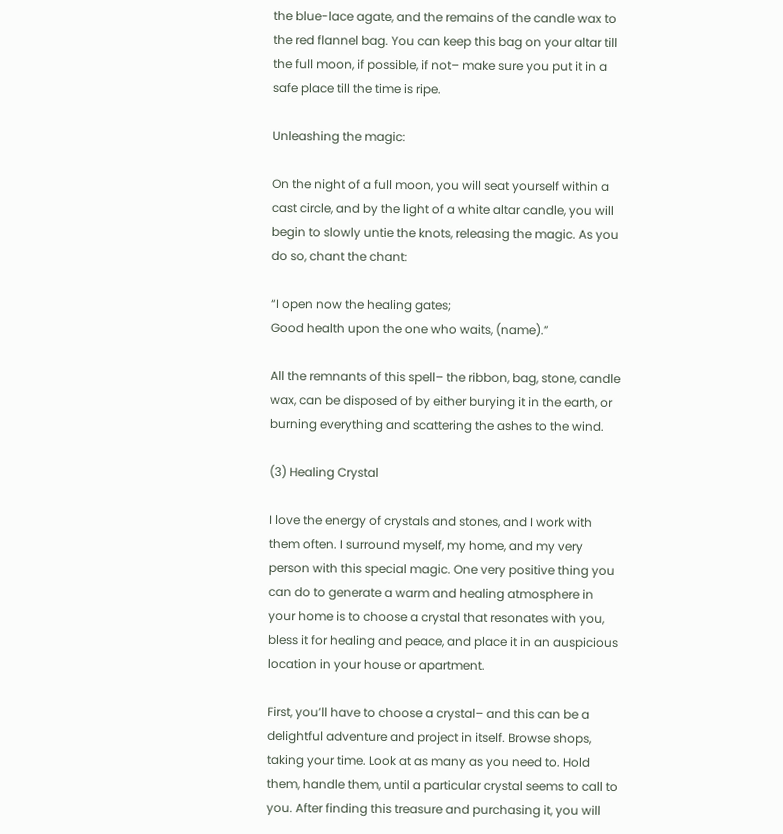the blue-lace agate, and the remains of the candle wax to the red flannel bag. You can keep this bag on your altar till the full moon, if possible, if not– make sure you put it in a safe place till the time is ripe.

Unleashing the magic:

On the night of a full moon, you will seat yourself within a cast circle, and by the light of a white altar candle, you will begin to slowly untie the knots, releasing the magic. As you do so, chant the chant:

“I open now the healing gates;
Good health upon the one who waits, (name).”

All the remnants of this spell– the ribbon, bag, stone, candle wax, can be disposed of by either burying it in the earth, or burning everything and scattering the ashes to the wind.

(3) Healing Crystal

I love the energy of crystals and stones, and I work with them often. I surround myself, my home, and my very person with this special magic. One very positive thing you can do to generate a warm and healing atmosphere in your home is to choose a crystal that resonates with you, bless it for healing and peace, and place it in an auspicious location in your house or apartment.

First, you’ll have to choose a crystal– and this can be a delightful adventure and project in itself. Browse shops, taking your time. Look at as many as you need to. Hold them, handle them, until a particular crystal seems to call to you. After finding this treasure and purchasing it, you will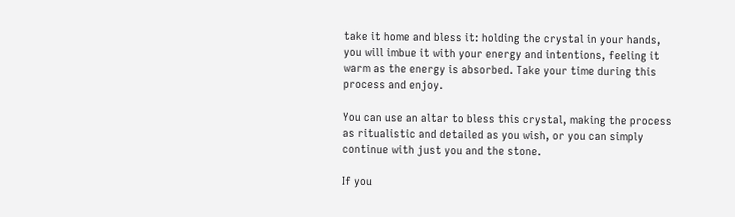take it home and bless it: holding the crystal in your hands, you will imbue it with your energy and intentions, feeling it warm as the energy is absorbed. Take your time during this process and enjoy.

You can use an altar to bless this crystal, making the process as ritualistic and detailed as you wish, or you can simply continue with just you and the stone.

If you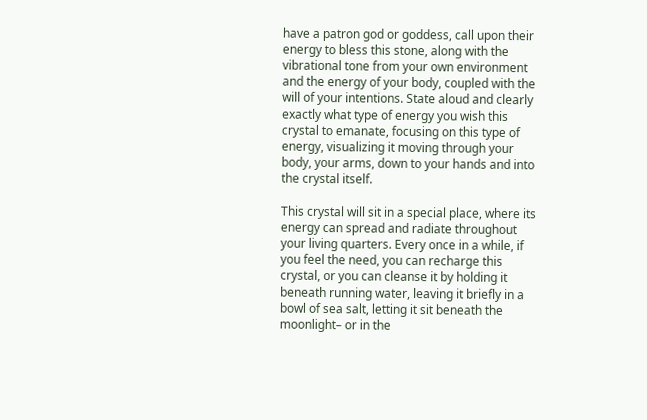have a patron god or goddess, call upon their energy to bless this stone, along with the vibrational tone from your own environment and the energy of your body, coupled with the will of your intentions. State aloud and clearly exactly what type of energy you wish this crystal to emanate, focusing on this type of energy, visualizing it moving through your body, your arms, down to your hands and into the crystal itself.

This crystal will sit in a special place, where its energy can spread and radiate throughout your living quarters. Every once in a while, if you feel the need, you can recharge this crystal, or you can cleanse it by holding it beneath running water, leaving it briefly in a bowl of sea salt, letting it sit beneath the moonlight– or in the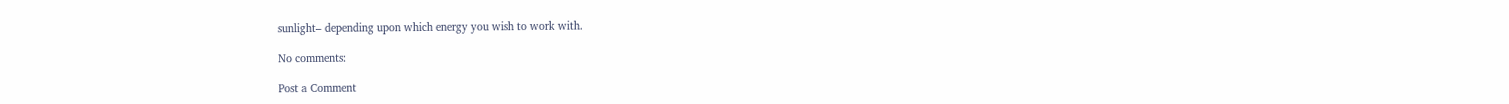sunlight– depending upon which energy you wish to work with.

No comments:

Post a Comment